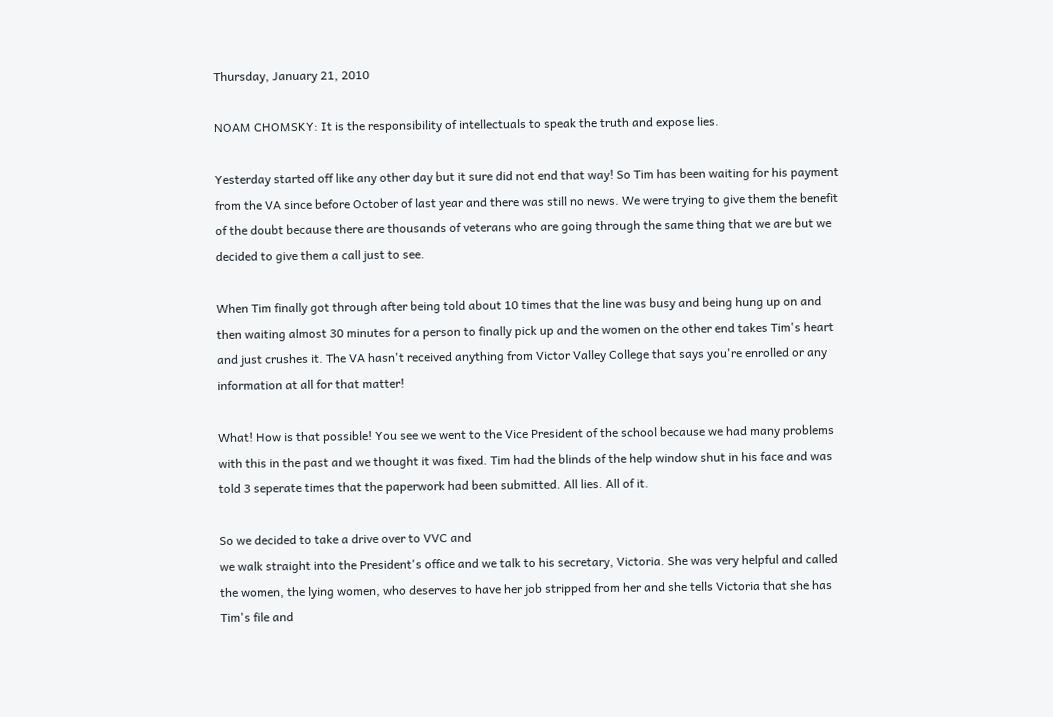Thursday, January 21, 2010

NOAM CHOMSKY: It is the responsibility of intellectuals to speak the truth and expose lies.

Yesterday started off like any other day but it sure did not end that way! So Tim has been waiting for his payment from the VA since before October of last year and there was still no news. We were trying to give them the benefit of the doubt because there are thousands of veterans who are going through the same thing that we are but we decided to give them a call just to see.

When Tim finally got through after being told about 10 times that the line was busy and being hung up on and then waiting almost 30 minutes for a person to finally pick up and the women on the other end takes Tim's heart and just crushes it. The VA hasn't received anything from Victor Valley College that says you're enrolled or any information at all for that matter!

What! How is that possible! You see we went to the Vice President of the school because we had many problems with this in the past and we thought it was fixed. Tim had the blinds of the help window shut in his face and was told 3 seperate times that the paperwork had been submitted. All lies. All of it.

So we decided to take a drive over to VVC and
we walk straight into the President's office and we talk to his secretary, Victoria. She was very helpful and called the women, the lying women, who deserves to have her job stripped from her and she tells Victoria that she has Tim's file and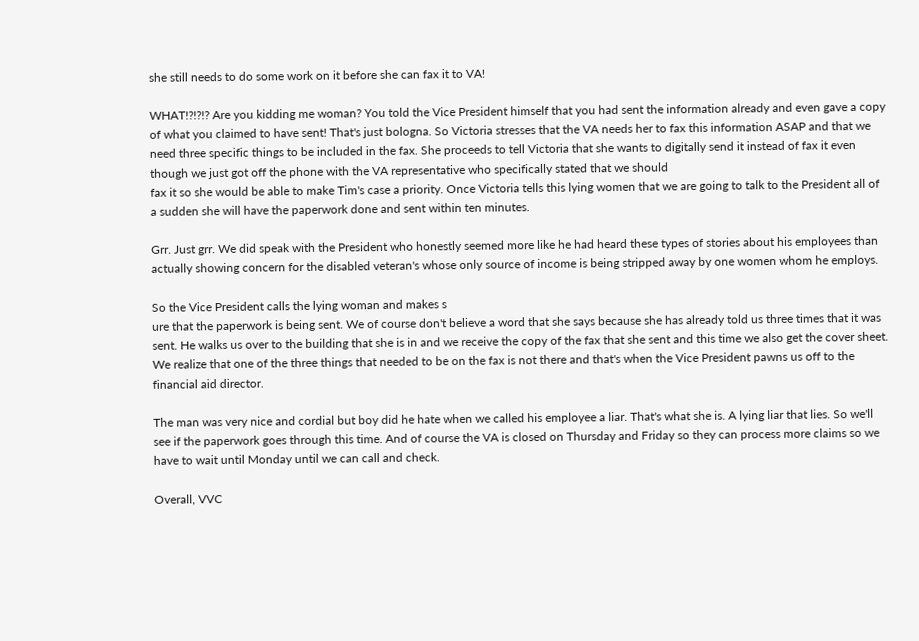she still needs to do some work on it before she can fax it to VA!

WHAT!?!?!? Are you kidding me woman? You told the Vice President himself that you had sent the information already and even gave a copy of what you claimed to have sent! That's just bologna. So Victoria stresses that the VA needs her to fax this information ASAP and that we need three specific things to be included in the fax. She proceeds to tell Victoria that she wants to digitally send it instead of fax it even though we just got off the phone with the VA representative who specifically stated that we should
fax it so she would be able to make Tim's case a priority. Once Victoria tells this lying women that we are going to talk to the President all of a sudden she will have the paperwork done and sent within ten minutes.

Grr. Just grr. We did speak with the President who honestly seemed more like he had heard these types of stories about his employees than actually showing concern for the disabled veteran's whose only source of income is being stripped away by one women whom he employs.

So the Vice President calls the lying woman and makes s
ure that the paperwork is being sent. We of course don't believe a word that she says because she has already told us three times that it was sent. He walks us over to the building that she is in and we receive the copy of the fax that she sent and this time we also get the cover sheet. We realize that one of the three things that needed to be on the fax is not there and that's when the Vice President pawns us off to the financial aid director.

The man was very nice and cordial but boy did he hate when we called his employee a liar. That's what she is. A lying liar that lies. So we'll see if the paperwork goes through this time. And of course the VA is closed on Thursday and Friday so they can process more claims so we have to wait until Monday until we can call and check.

Overall, VVC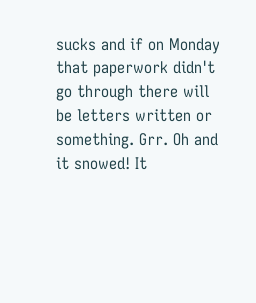sucks and if on Monday that paperwork didn't go through there will be letters written or something. Grr. Oh and it snowed! It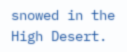snowed in the High Desert.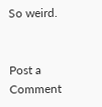So weird.


Post a Comment